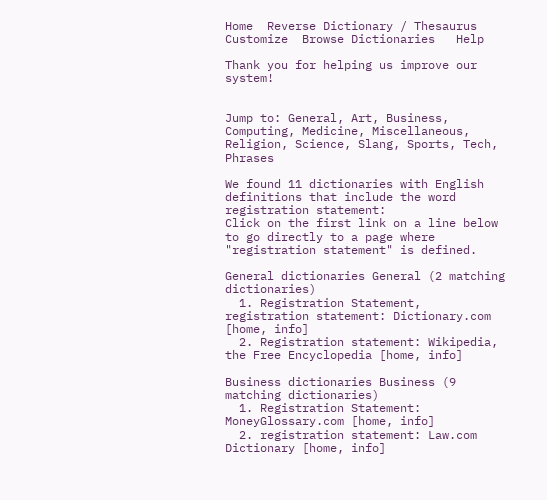Home  Reverse Dictionary / Thesaurus  Customize  Browse Dictionaries   Help

Thank you for helping us improve our system!


Jump to: General, Art, Business, Computing, Medicine, Miscellaneous, Religion, Science, Slang, Sports, Tech, Phrases

We found 11 dictionaries with English definitions that include the word registration statement:
Click on the first link on a line below to go directly to a page where "registration statement" is defined.

General dictionaries General (2 matching dictionaries)
  1. Registration Statement, registration statement: Dictionary.com [home, info]
  2. Registration statement: Wikipedia, the Free Encyclopedia [home, info]

Business dictionaries Business (9 matching dictionaries)
  1. Registration Statement: MoneyGlossary.com [home, info]
  2. registration statement: Law.com Dictionary [home, info]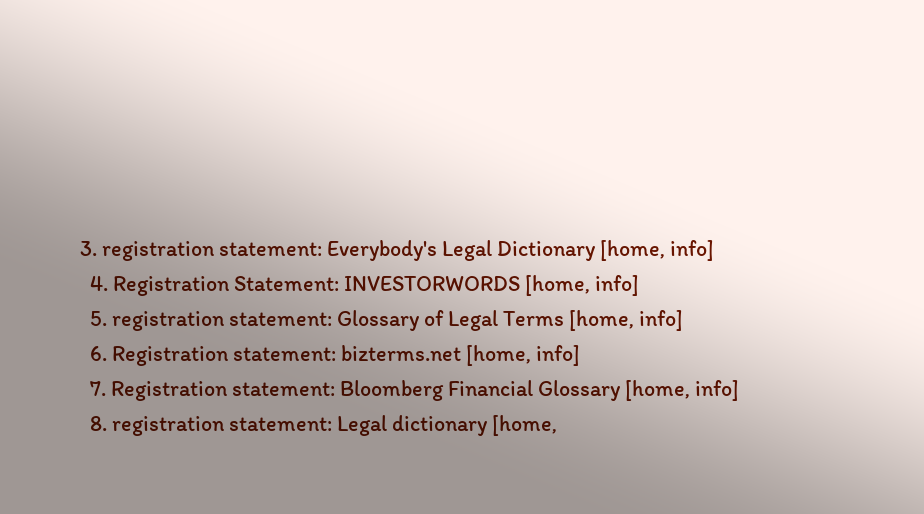3. registration statement: Everybody's Legal Dictionary [home, info]
  4. Registration Statement: INVESTORWORDS [home, info]
  5. registration statement: Glossary of Legal Terms [home, info]
  6. Registration statement: bizterms.net [home, info]
  7. Registration statement: Bloomberg Financial Glossary [home, info]
  8. registration statement: Legal dictionary [home,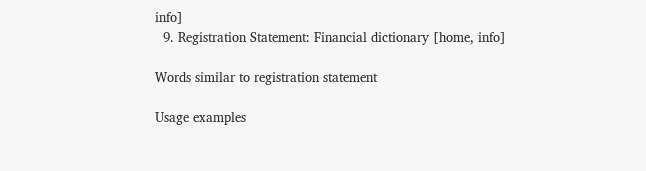info]
  9. Registration Statement: Financial dictionary [home, info]

Words similar to registration statement

Usage examples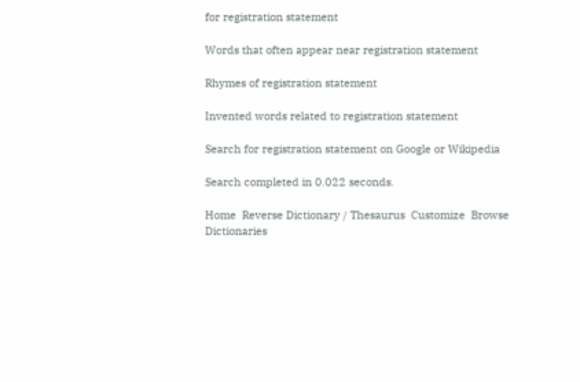for registration statement

Words that often appear near registration statement

Rhymes of registration statement

Invented words related to registration statement

Search for registration statement on Google or Wikipedia

Search completed in 0.022 seconds.

Home  Reverse Dictionary / Thesaurus  Customize  Browse Dictionaries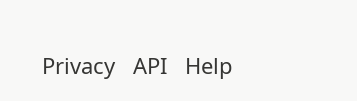Privacy   API   Help